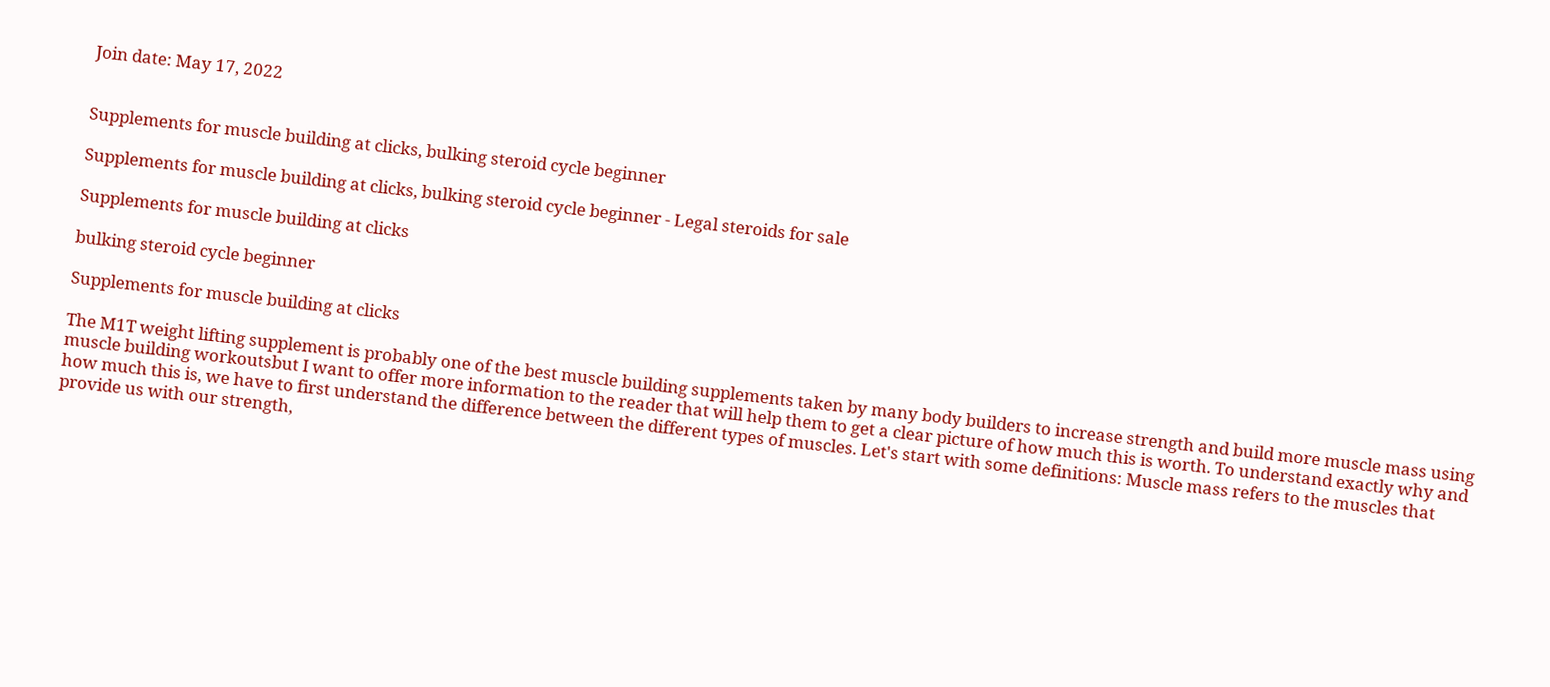Join date: May 17, 2022


Supplements for muscle building at clicks, bulking steroid cycle beginner

Supplements for muscle building at clicks, bulking steroid cycle beginner - Legal steroids for sale

Supplements for muscle building at clicks

bulking steroid cycle beginner

Supplements for muscle building at clicks

The M1T weight lifting supplement is probably one of the best muscle building supplements taken by many body builders to increase strength and build more muscle mass using muscle building workoutsbut I want to offer more information to the reader that will help them to get a clear picture of how much this is worth. To understand exactly why and how much this is, we have to first understand the difference between the different types of muscles. Let's start with some definitions: Muscle mass refers to the muscles that provide us with our strength,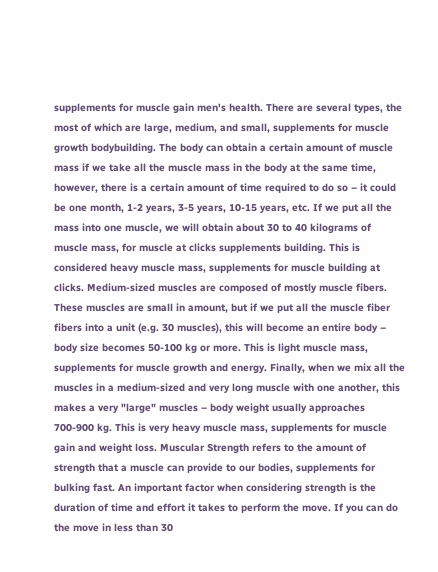supplements for muscle gain men's health. There are several types, the most of which are large, medium, and small, supplements for muscle growth bodybuilding. The body can obtain a certain amount of muscle mass if we take all the muscle mass in the body at the same time, however, there is a certain amount of time required to do so – it could be one month, 1-2 years, 3-5 years, 10-15 years, etc. If we put all the mass into one muscle, we will obtain about 30 to 40 kilograms of muscle mass, for muscle at clicks supplements building. This is considered heavy muscle mass, supplements for muscle building at clicks. Medium-sized muscles are composed of mostly muscle fibers. These muscles are small in amount, but if we put all the muscle fiber fibers into a unit (e.g. 30 muscles), this will become an entire body – body size becomes 50-100 kg or more. This is light muscle mass, supplements for muscle growth and energy. Finally, when we mix all the muscles in a medium-sized and very long muscle with one another, this makes a very "large" muscles – body weight usually approaches 700-900 kg. This is very heavy muscle mass, supplements for muscle gain and weight loss. Muscular Strength refers to the amount of strength that a muscle can provide to our bodies, supplements for bulking fast. An important factor when considering strength is the duration of time and effort it takes to perform the move. If you can do the move in less than 30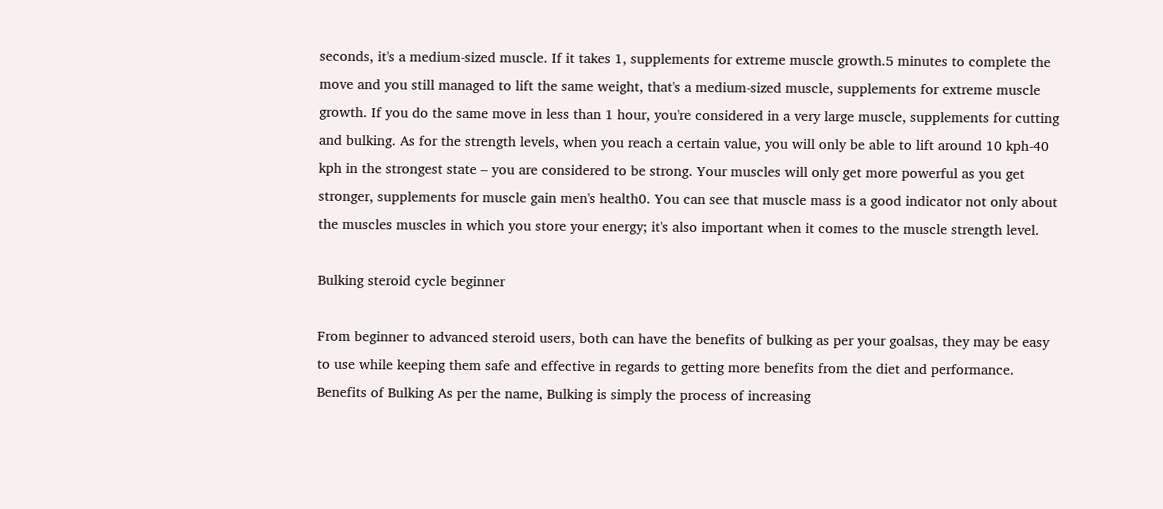seconds, it's a medium-sized muscle. If it takes 1, supplements for extreme muscle growth.5 minutes to complete the move and you still managed to lift the same weight, that's a medium-sized muscle, supplements for extreme muscle growth. If you do the same move in less than 1 hour, you're considered in a very large muscle, supplements for cutting and bulking. As for the strength levels, when you reach a certain value, you will only be able to lift around 10 kph-40 kph in the strongest state – you are considered to be strong. Your muscles will only get more powerful as you get stronger, supplements for muscle gain men's health0. You can see that muscle mass is a good indicator not only about the muscles muscles in which you store your energy; it's also important when it comes to the muscle strength level.

Bulking steroid cycle beginner

From beginner to advanced steroid users, both can have the benefits of bulking as per your goalsas, they may be easy to use while keeping them safe and effective in regards to getting more benefits from the diet and performance. Benefits of Bulking As per the name, Bulking is simply the process of increasing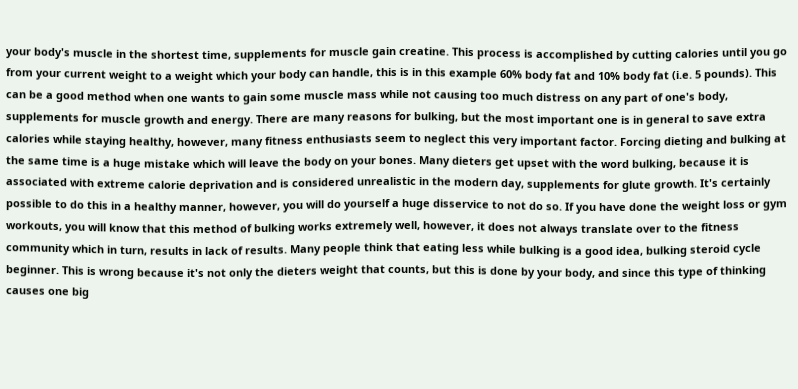your body's muscle in the shortest time, supplements for muscle gain creatine. This process is accomplished by cutting calories until you go from your current weight to a weight which your body can handle, this is in this example 60% body fat and 10% body fat (i.e. 5 pounds). This can be a good method when one wants to gain some muscle mass while not causing too much distress on any part of one's body, supplements for muscle growth and energy. There are many reasons for bulking, but the most important one is in general to save extra calories while staying healthy, however, many fitness enthusiasts seem to neglect this very important factor. Forcing dieting and bulking at the same time is a huge mistake which will leave the body on your bones. Many dieters get upset with the word bulking, because it is associated with extreme calorie deprivation and is considered unrealistic in the modern day, supplements for glute growth. It's certainly possible to do this in a healthy manner, however, you will do yourself a huge disservice to not do so. If you have done the weight loss or gym workouts, you will know that this method of bulking works extremely well, however, it does not always translate over to the fitness community which in turn, results in lack of results. Many people think that eating less while bulking is a good idea, bulking steroid cycle beginner. This is wrong because it's not only the dieters weight that counts, but this is done by your body, and since this type of thinking causes one big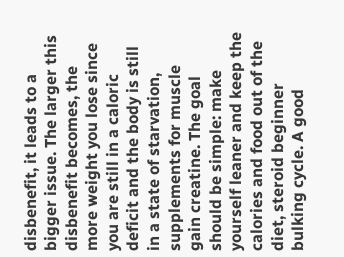disbenefit, it leads to a bigger issue. The larger this disbenefit becomes, the more weight you lose since you are still in a caloric deficit and the body is still in a state of starvation, supplements for muscle gain creatine. The goal should be simple: make yourself leaner and keep the calories and food out of the diet, steroid beginner bulking cycle. A good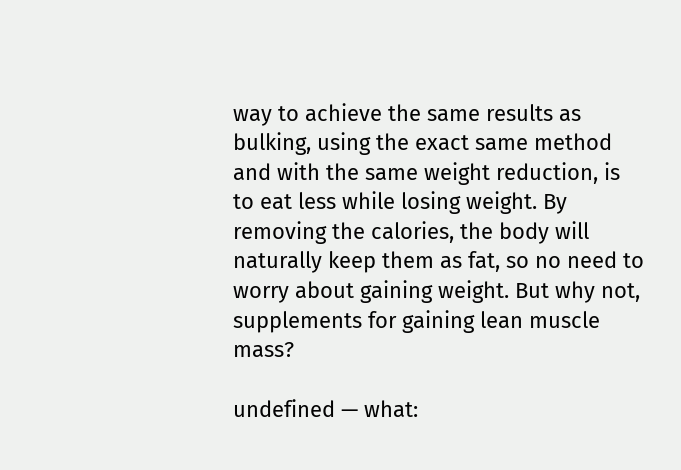way to achieve the same results as bulking, using the exact same method and with the same weight reduction, is to eat less while losing weight. By removing the calories, the body will naturally keep them as fat, so no need to worry about gaining weight. But why not, supplements for gaining lean muscle mass?

undefined — what: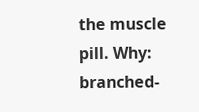the muscle pill. Why: branched-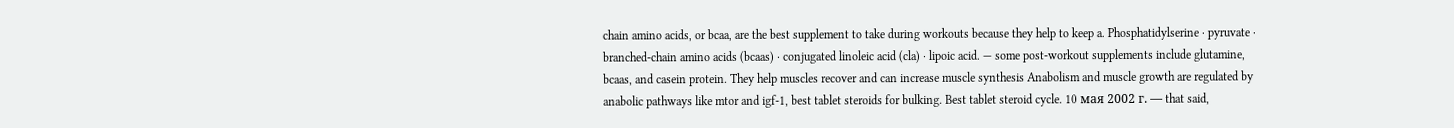chain amino acids, or bcaa, are the best supplement to take during workouts because they help to keep a. Phosphatidylserine · pyruvate · branched-chain amino acids (bcaas) · conjugated linoleic acid (cla) · lipoic acid. — some post-workout supplements include glutamine, bcaas, and casein protein. They help muscles recover and can increase muscle synthesis Anabolism and muscle growth are regulated by anabolic pathways like mtor and igf-1, best tablet steroids for bulking. Best tablet steroid cycle. 10 мая 2002 г. — that said,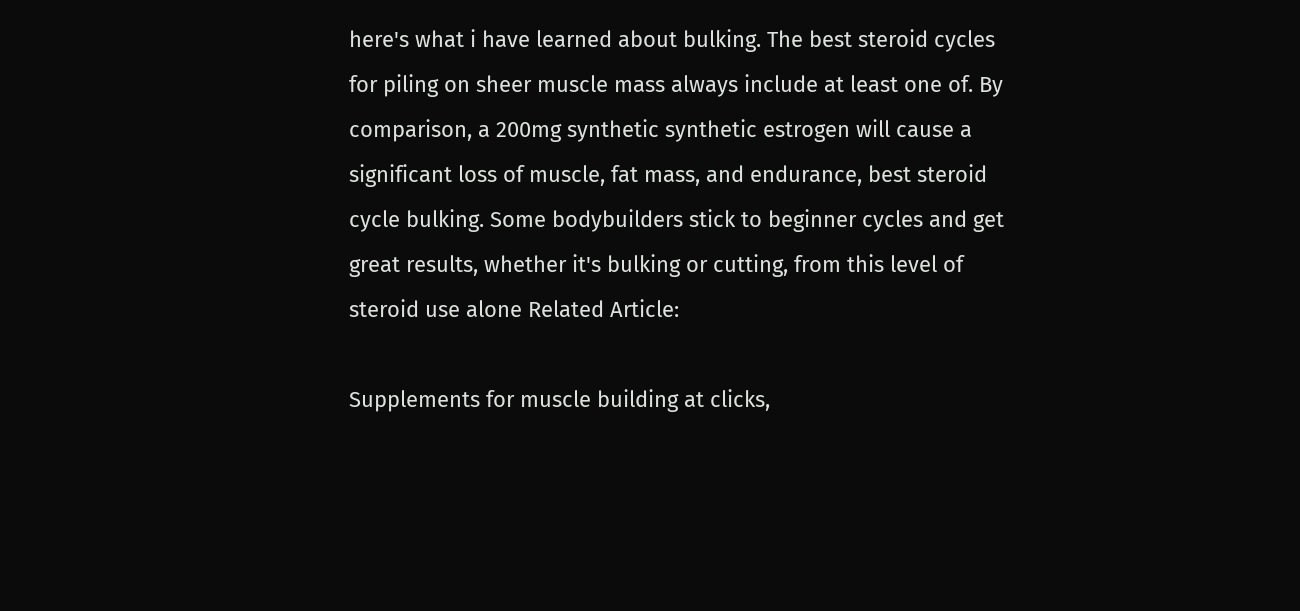here's what i have learned about bulking. The best steroid cycles for piling on sheer muscle mass always include at least one of. By comparison, a 200mg synthetic synthetic estrogen will cause a significant loss of muscle, fat mass, and endurance, best steroid cycle bulking. Some bodybuilders stick to beginner cycles and get great results, whether it's bulking or cutting, from this level of steroid use alone Related Article:

Supplements for muscle building at clicks,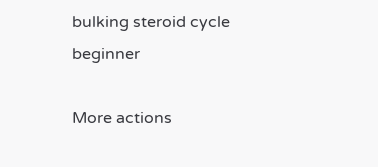bulking steroid cycle beginner

More actions